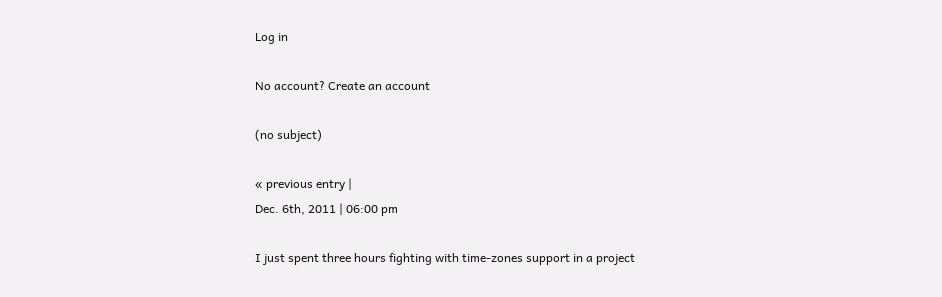Log in

No account? Create an account

(no subject)

« previous entry |
Dec. 6th, 2011 | 06:00 pm

I just spent three hours fighting with time-zones support in a project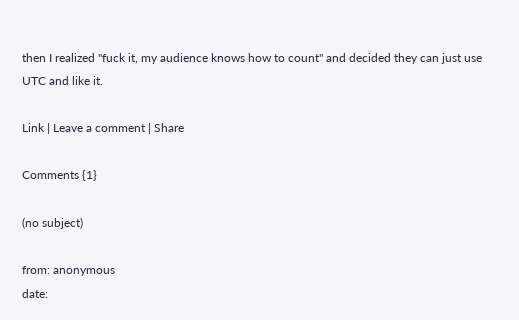then I realized "fuck it, my audience knows how to count" and decided they can just use UTC and like it.

Link | Leave a comment | Share

Comments {1}

(no subject)

from: anonymous
date: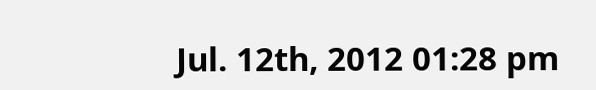Jul. 12th, 2012 01:28 pm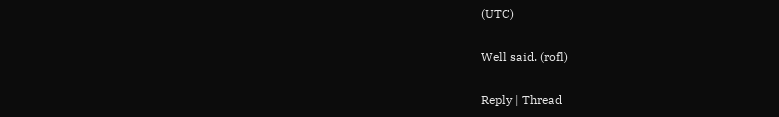(UTC)

Well said. (rofl)

Reply | Thread